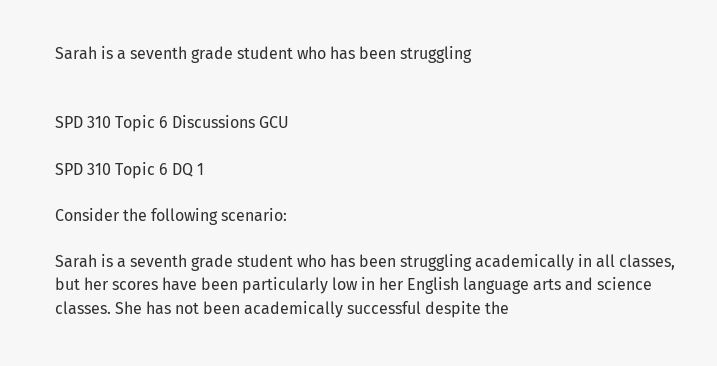Sarah is a seventh grade student who has been struggling


SPD 310 Topic 6 Discussions GCU

SPD 310 Topic 6 DQ 1

Consider the following scenario:

Sarah is a seventh grade student who has been struggling academically in all classes, but her scores have been particularly low in her English language arts and science classes. She has not been academically successful despite the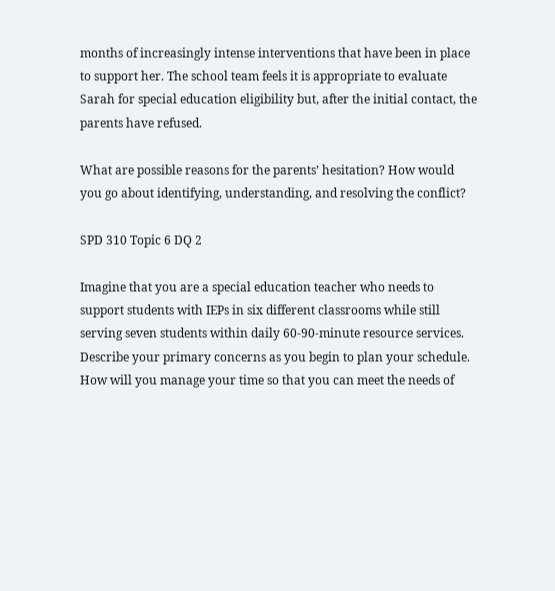months of increasingly intense interventions that have been in place to support her. The school team feels it is appropriate to evaluate Sarah for special education eligibility but, after the initial contact, the parents have refused.

What are possible reasons for the parents’ hesitation? How would you go about identifying, understanding, and resolving the conflict?

SPD 310 Topic 6 DQ 2

Imagine that you are a special education teacher who needs to support students with IEPs in six different classrooms while still serving seven students within daily 60-90-minute resource services. Describe your primary concerns as you begin to plan your schedule. How will you manage your time so that you can meet the needs of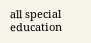all special education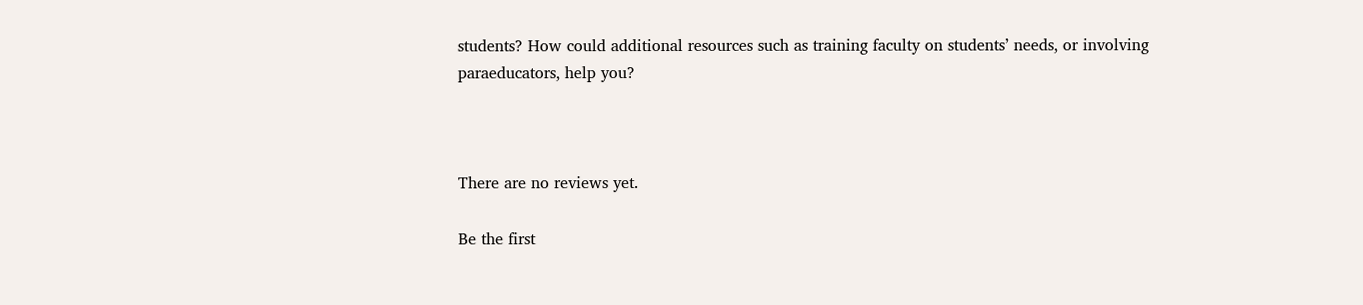students? How could additional resources such as training faculty on students’ needs, or involving paraeducators, help you?



There are no reviews yet.

Be the first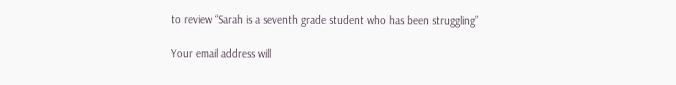to review “Sarah is a seventh grade student who has been struggling”

Your email address will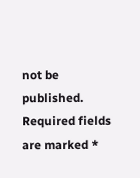not be published. Required fields are marked *